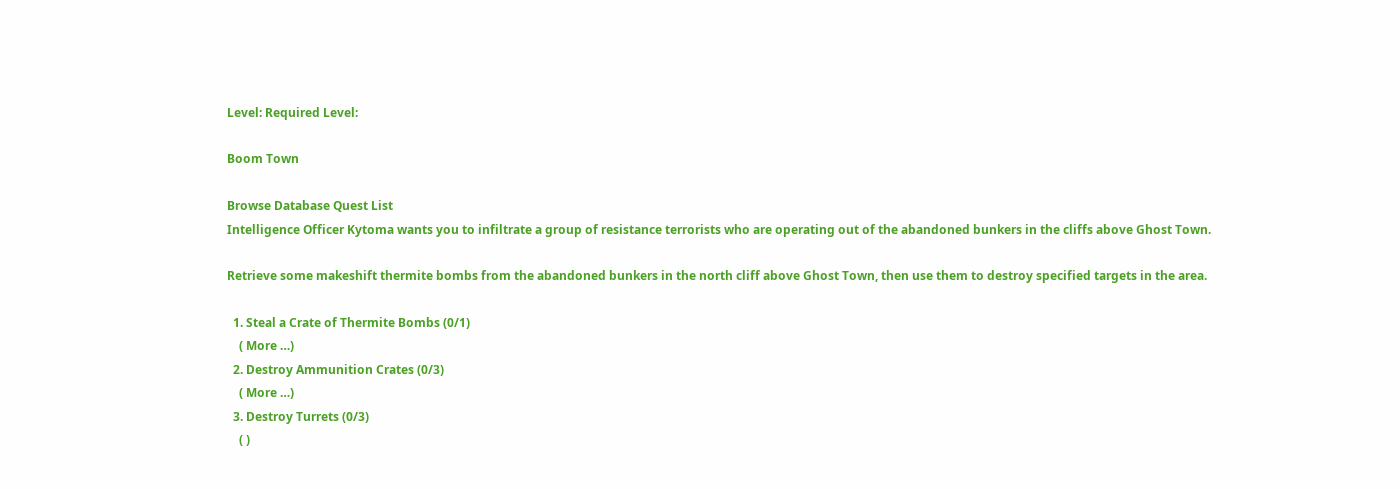Level: Required Level:

Boom Town

Browse Database Quest List
Intelligence Officer Kytoma wants you to infiltrate a group of resistance terrorists who are operating out of the abandoned bunkers in the cliffs above Ghost Town.

Retrieve some makeshift thermite bombs from the abandoned bunkers in the north cliff above Ghost Town, then use them to destroy specified targets in the area.

  1. Steal a Crate of Thermite Bombs (0/1)
    ( More …)
  2. Destroy Ammunition Crates (0/3)
    ( More …)
  3. Destroy Turrets (0/3)
    ( )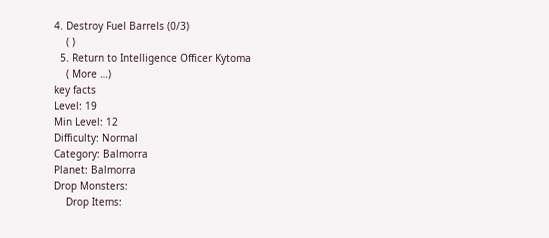4. Destroy Fuel Barrels (0/3)
    ( )
  5. Return to Intelligence Officer Kytoma
    ( More …)
key facts
Level: 19
Min Level: 12
Difficulty: Normal
Category: Balmorra
Planet: Balmorra
Drop Monsters:
    Drop Items: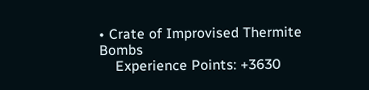• Crate of Improvised Thermite Bombs
    Experience Points: +3630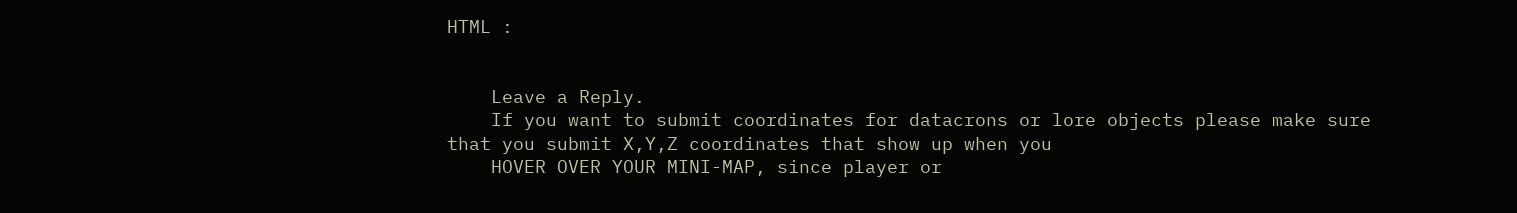HTML :


    Leave a Reply.
    If you want to submit coordinates for datacrons or lore objects please make sure that you submit X,Y,Z coordinates that show up when you
    HOVER OVER YOUR MINI-MAP, since player or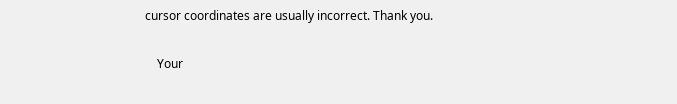cursor coordinates are usually incorrect. Thank you.


    Your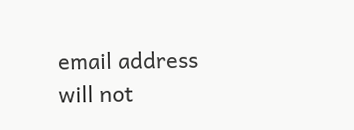email address will not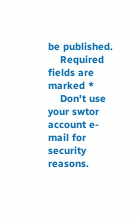be published.
    Required fields are marked *
    Don't use your swtor account e-mail for security reasons.